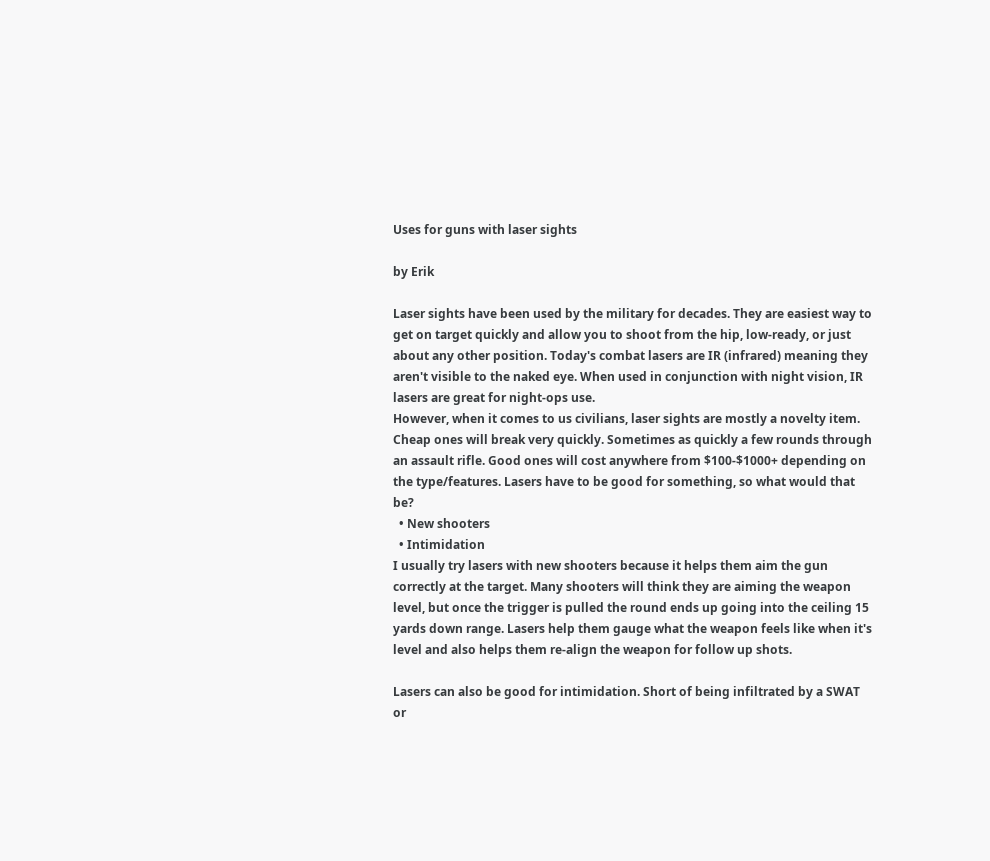Uses for guns with laser sights

by Erik

Laser sights have been used by the military for decades. They are easiest way to get on target quickly and allow you to shoot from the hip, low-ready, or just about any other position. Today's combat lasers are IR (infrared) meaning they aren't visible to the naked eye. When used in conjunction with night vision, IR lasers are great for night-ops use.
However, when it comes to us civilians, laser sights are mostly a novelty item. Cheap ones will break very quickly. Sometimes as quickly a few rounds through an assault rifle. Good ones will cost anywhere from $100-$1000+ depending on the type/features. Lasers have to be good for something, so what would that be?
  • New shooters
  • Intimidation
I usually try lasers with new shooters because it helps them aim the gun correctly at the target. Many shooters will think they are aiming the weapon level, but once the trigger is pulled the round ends up going into the ceiling 15 yards down range. Lasers help them gauge what the weapon feels like when it's level and also helps them re-align the weapon for follow up shots.

Lasers can also be good for intimidation. Short of being infiltrated by a SWAT or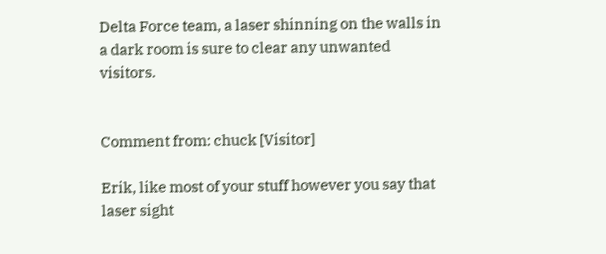Delta Force team, a laser shinning on the walls in a dark room is sure to clear any unwanted visitors.


Comment from: chuck [Visitor]

Erik, like most of your stuff however you say that laser sight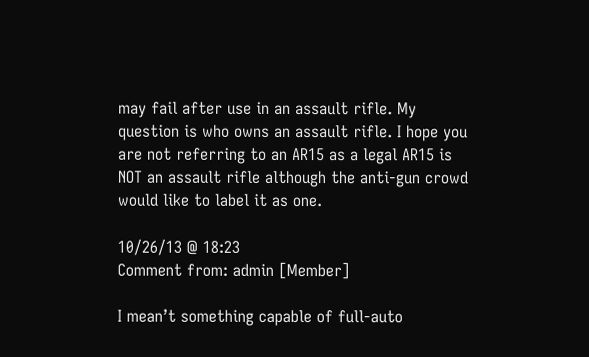may fail after use in an assault rifle. My question is who owns an assault rifle. I hope you are not referring to an AR15 as a legal AR15 is NOT an assault rifle although the anti-gun crowd would like to label it as one.

10/26/13 @ 18:23
Comment from: admin [Member]

I mean’t something capable of full-auto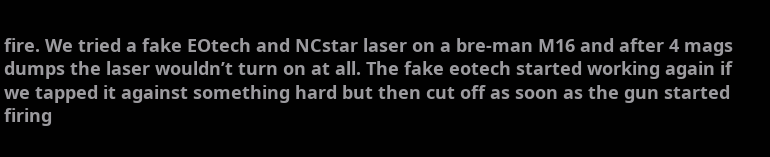fire. We tried a fake EOtech and NCstar laser on a bre-man M16 and after 4 mags dumps the laser wouldn’t turn on at all. The fake eotech started working again if we tapped it against something hard but then cut off as soon as the gun started firing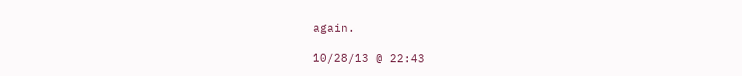again.

10/28/13 @ 22:43